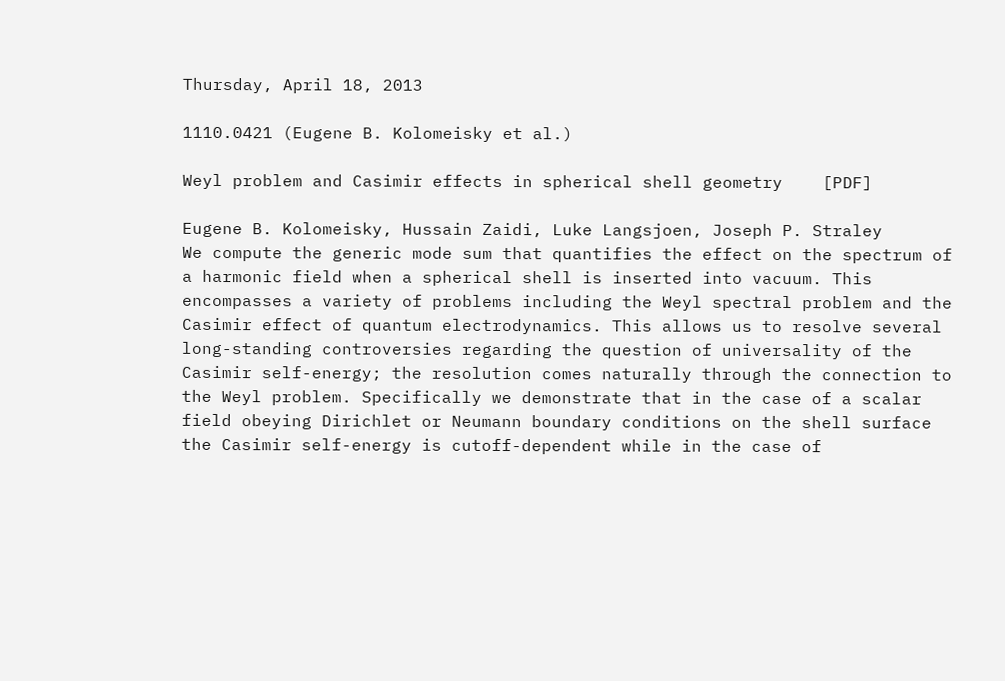Thursday, April 18, 2013

1110.0421 (Eugene B. Kolomeisky et al.)

Weyl problem and Casimir effects in spherical shell geometry    [PDF]

Eugene B. Kolomeisky, Hussain Zaidi, Luke Langsjoen, Joseph P. Straley
We compute the generic mode sum that quantifies the effect on the spectrum of a harmonic field when a spherical shell is inserted into vacuum. This encompasses a variety of problems including the Weyl spectral problem and the Casimir effect of quantum electrodynamics. This allows us to resolve several long-standing controversies regarding the question of universality of the Casimir self-energy; the resolution comes naturally through the connection to the Weyl problem. Specifically we demonstrate that in the case of a scalar field obeying Dirichlet or Neumann boundary conditions on the shell surface the Casimir self-energy is cutoff-dependent while in the case of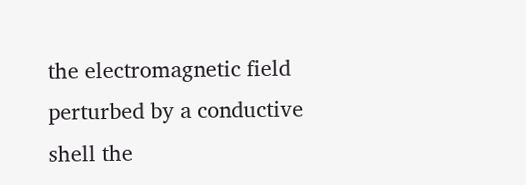the electromagnetic field perturbed by a conductive shell the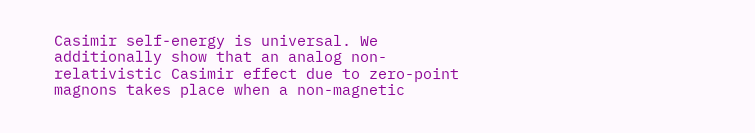Casimir self-energy is universal. We additionally show that an analog non-relativistic Casimir effect due to zero-point magnons takes place when a non-magnetic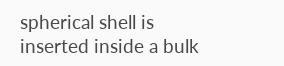spherical shell is inserted inside a bulk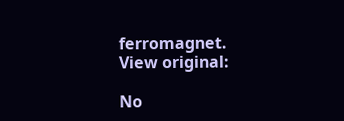ferromagnet.
View original:

No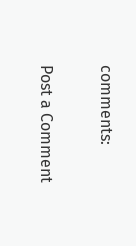comments:

Post a Comment